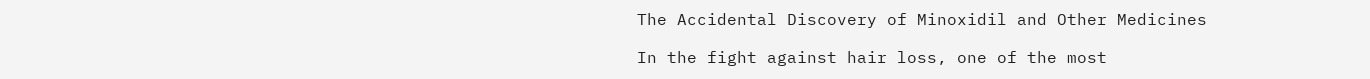The Accidental Discovery of Minoxidil and Other Medicines

In the fight against hair loss, one of the most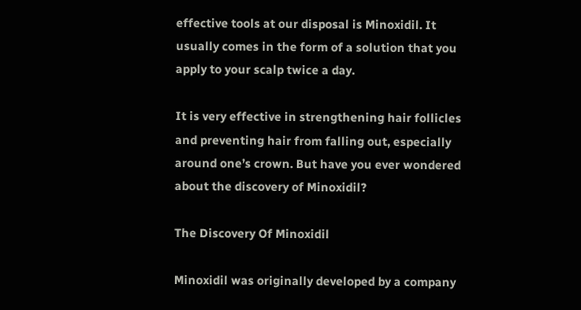effective tools at our disposal is Minoxidil. It usually comes in the form of a solution that you apply to your scalp twice a day.

It is very effective in strengthening hair follicles and preventing hair from falling out, especially around one’s crown. But have you ever wondered about the discovery of Minoxidil?

The Discovery Of Minoxidil

Minoxidil was originally developed by a company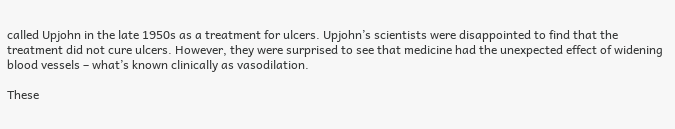called Upjohn in the late 1950s as a treatment for ulcers. Upjohn’s scientists were disappointed to find that the treatment did not cure ulcers. However, they were surprised to see that medicine had the unexpected effect of widening blood vessels – what’s known clinically as vasodilation.

These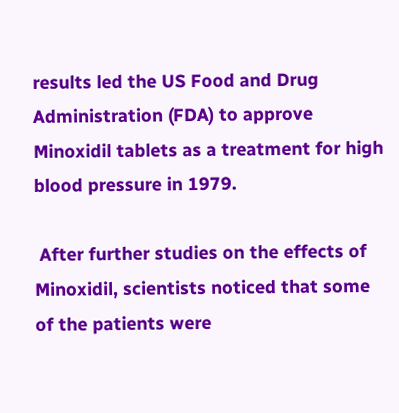results led the US Food and Drug Administration (FDA) to approve Minoxidil tablets as a treatment for high blood pressure in 1979.

 After further studies on the effects of Minoxidil, scientists noticed that some of the patients were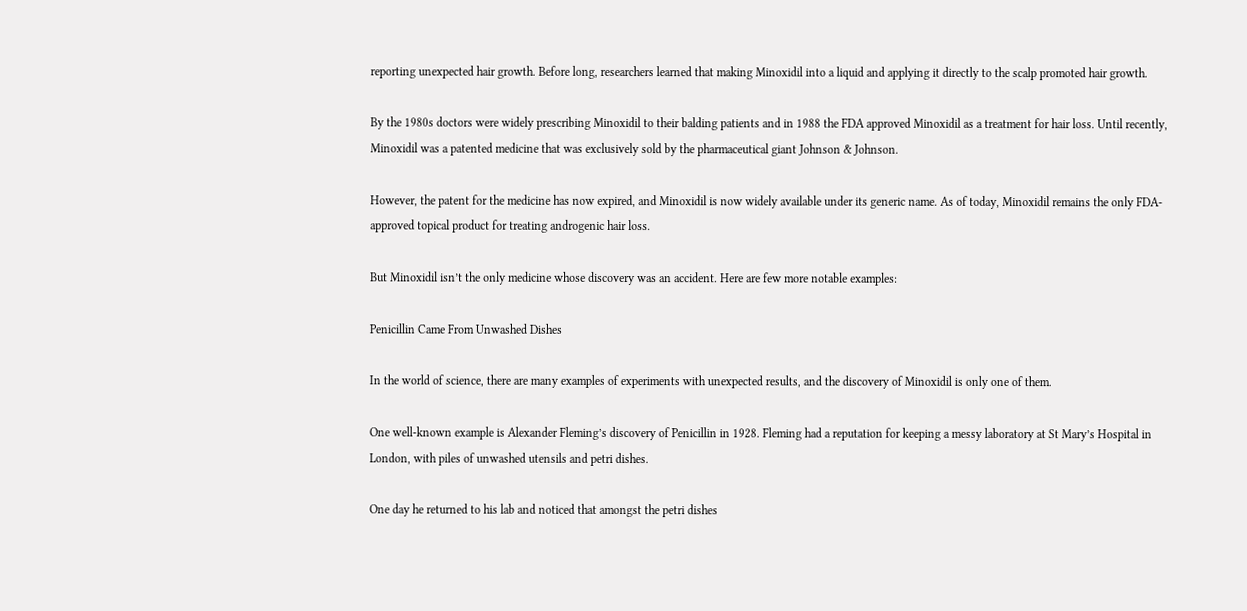reporting unexpected hair growth. Before long, researchers learned that making Minoxidil into a liquid and applying it directly to the scalp promoted hair growth.

By the 1980s doctors were widely prescribing Minoxidil to their balding patients and in 1988 the FDA approved Minoxidil as a treatment for hair loss. Until recently, Minoxidil was a patented medicine that was exclusively sold by the pharmaceutical giant Johnson & Johnson.

However, the patent for the medicine has now expired, and Minoxidil is now widely available under its generic name. As of today, Minoxidil remains the only FDA-approved topical product for treating androgenic hair loss.

But Minoxidil isn’t the only medicine whose discovery was an accident. Here are few more notable examples:

Penicillin Came From Unwashed Dishes

In the world of science, there are many examples of experiments with unexpected results, and the discovery of Minoxidil is only one of them.

One well-known example is Alexander Fleming’s discovery of Penicillin in 1928. Fleming had a reputation for keeping a messy laboratory at St Mary’s Hospital in London, with piles of unwashed utensils and petri dishes.

One day he returned to his lab and noticed that amongst the petri dishes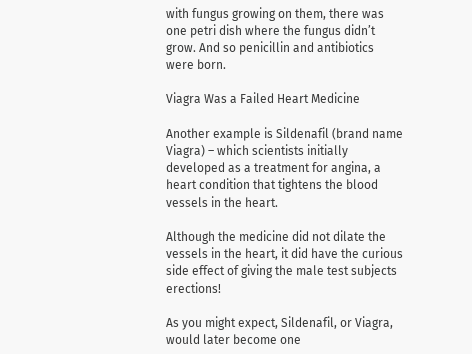with fungus growing on them, there was one petri dish where the fungus didn’t grow. And so penicillin and antibiotics were born.

Viagra Was a Failed Heart Medicine

Another example is Sildenafil (brand name Viagra) – which scientists initially developed as a treatment for angina, a heart condition that tightens the blood vessels in the heart.

Although the medicine did not dilate the vessels in the heart, it did have the curious side effect of giving the male test subjects erections!

As you might expect, Sildenafil, or Viagra, would later become one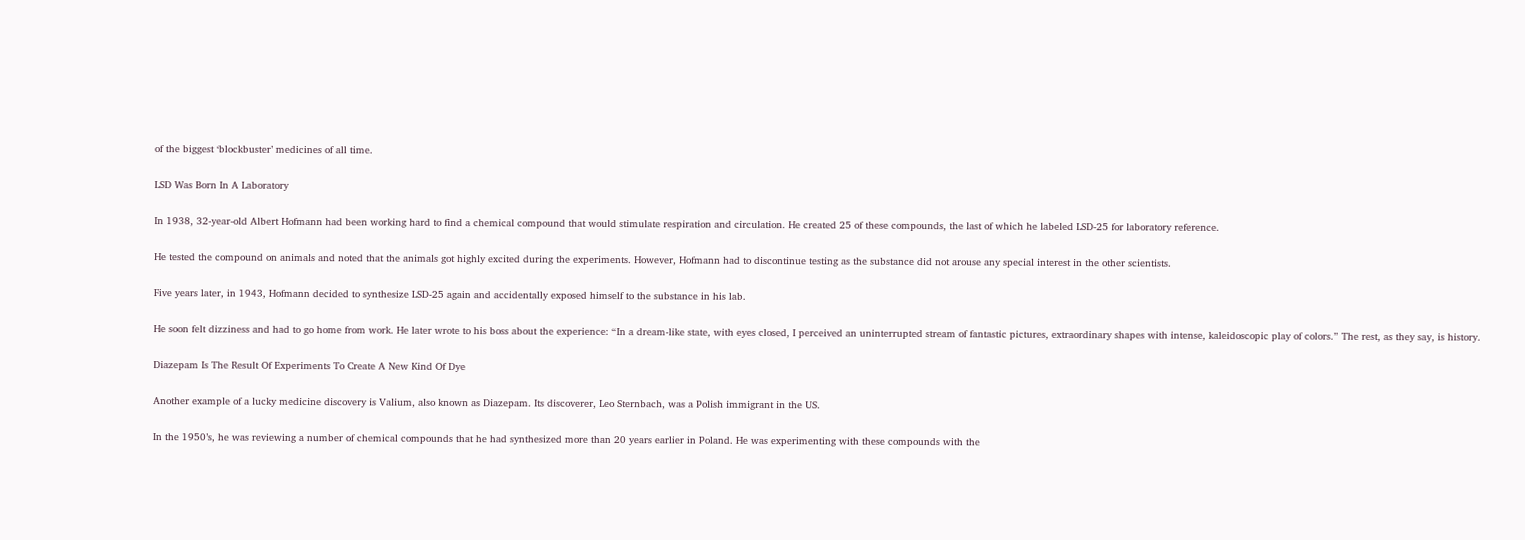of the biggest ‘blockbuster’ medicines of all time.

LSD Was Born In A Laboratory

In 1938, 32-year-old Albert Hofmann had been working hard to find a chemical compound that would stimulate respiration and circulation. He created 25 of these compounds, the last of which he labeled LSD-25 for laboratory reference.

He tested the compound on animals and noted that the animals got highly excited during the experiments. However, Hofmann had to discontinue testing as the substance did not arouse any special interest in the other scientists.

Five years later, in 1943, Hofmann decided to synthesize LSD-25 again and accidentally exposed himself to the substance in his lab.

He soon felt dizziness and had to go home from work. He later wrote to his boss about the experience: “In a dream-like state, with eyes closed, I perceived an uninterrupted stream of fantastic pictures, extraordinary shapes with intense, kaleidoscopic play of colors.” The rest, as they say, is history.

Diazepam Is The Result Of Experiments To Create A New Kind Of Dye

Another example of a lucky medicine discovery is Valium, also known as Diazepam. Its discoverer, Leo Sternbach, was a Polish immigrant in the US.

In the 1950’s, he was reviewing a number of chemical compounds that he had synthesized more than 20 years earlier in Poland. He was experimenting with these compounds with the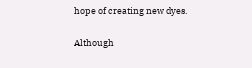hope of creating new dyes.

Although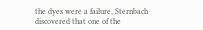the dyes were a failure, Sternbach discovered that one of the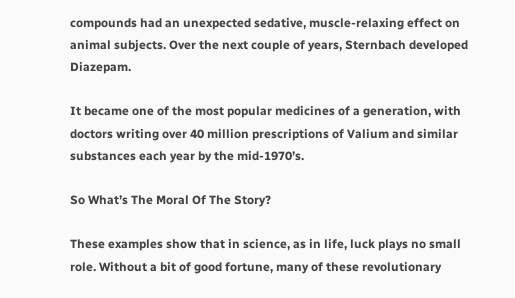compounds had an unexpected sedative, muscle-relaxing effect on animal subjects. Over the next couple of years, Sternbach developed Diazepam.

It became one of the most popular medicines of a generation, with doctors writing over 40 million prescriptions of Valium and similar substances each year by the mid-1970’s.

So What’s The Moral Of The Story?

These examples show that in science, as in life, luck plays no small role. Without a bit of good fortune, many of these revolutionary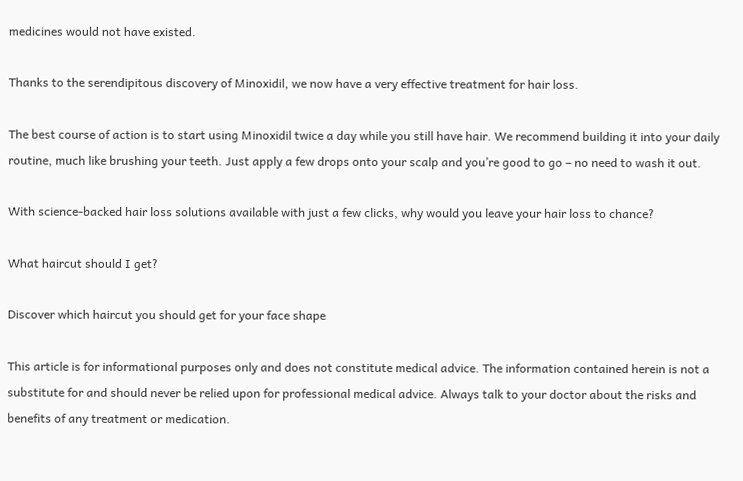medicines would not have existed.

Thanks to the serendipitous discovery of Minoxidil, we now have a very effective treatment for hair loss.

The best course of action is to start using Minoxidil twice a day while you still have hair. We recommend building it into your daily routine, much like brushing your teeth. Just apply a few drops onto your scalp and you’re good to go – no need to wash it out.

With science-backed hair loss solutions available with just a few clicks, why would you leave your hair loss to chance?

What haircut should I get?

Discover which haircut you should get for your face shape

This article is for informational purposes only and does not constitute medical advice. The information contained herein is not a substitute for and should never be relied upon for professional medical advice. Always talk to your doctor about the risks and benefits of any treatment or medication.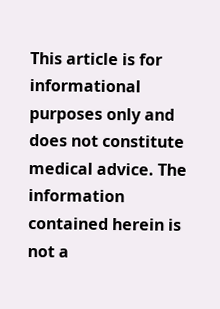This article is for informational purposes only and does not constitute medical advice. The information contained herein is not a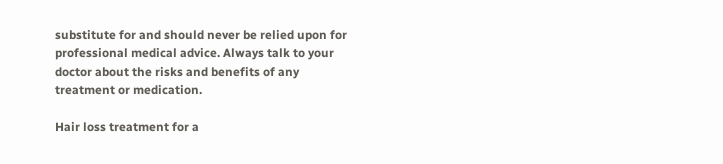substitute for and should never be relied upon for professional medical advice. Always talk to your doctor about the risks and benefits of any treatment or medication.

Hair loss treatment for a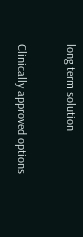long term solution

Clinically approved options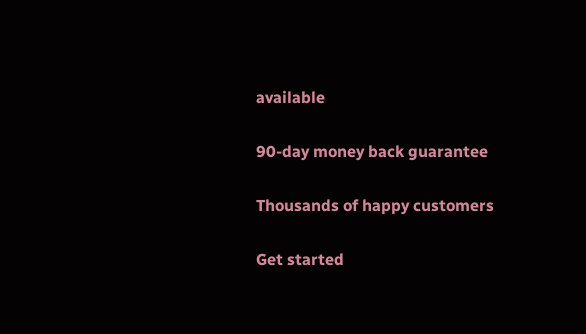available

90-day money back guarantee

Thousands of happy customers

Get started